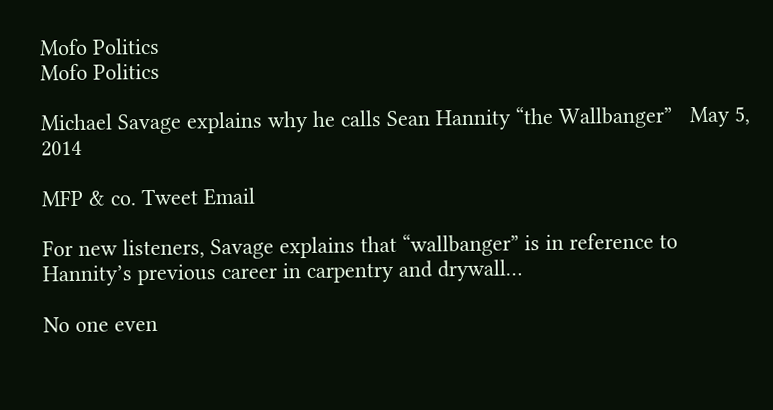Mofo Politics
Mofo Politics

Michael Savage explains why he calls Sean Hannity “the Wallbanger”   May 5, 2014

MFP & co. Tweet Email

For new listeners, Savage explains that “wallbanger” is in reference to Hannity’s previous career in carpentry and drywall…

No one even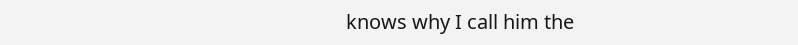knows why I call him the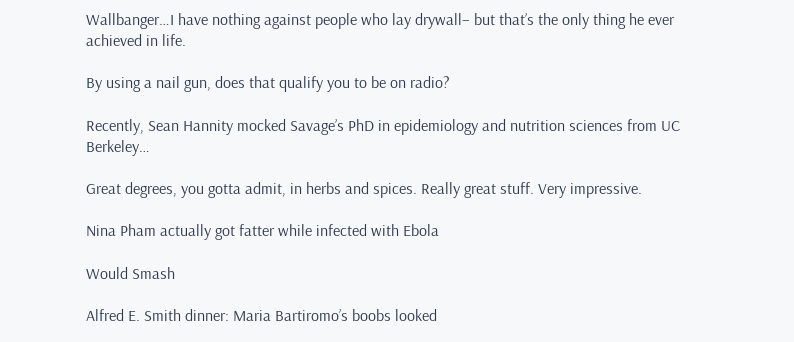Wallbanger…I have nothing against people who lay drywall– but that’s the only thing he ever achieved in life.

By using a nail gun, does that qualify you to be on radio?

Recently, Sean Hannity mocked Savage’s PhD in epidemiology and nutrition sciences from UC Berkeley…

Great degrees, you gotta admit, in herbs and spices. Really great stuff. Very impressive.

Nina Pham actually got fatter while infected with Ebola

Would Smash

Alfred E. Smith dinner: Maria Bartiromo’s boobs looked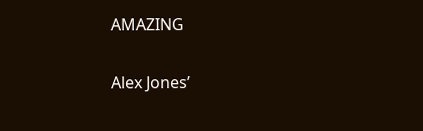AMAZING

Alex Jones’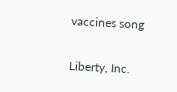vaccines song

Liberty, Inc.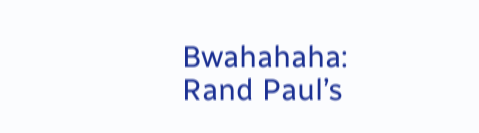Bwahahaha: Rand Paul’s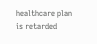healthcare plan is retarded